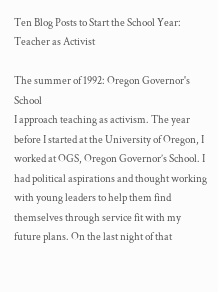Ten Blog Posts to Start the School Year: Teacher as Activist

The summer of 1992: Oregon Governor's School
I approach teaching as activism. The year before I started at the University of Oregon, I worked at OGS, Oregon Governor’s School. I had political aspirations and thought working with young leaders to help them find themselves through service fit with my future plans. On the last night of that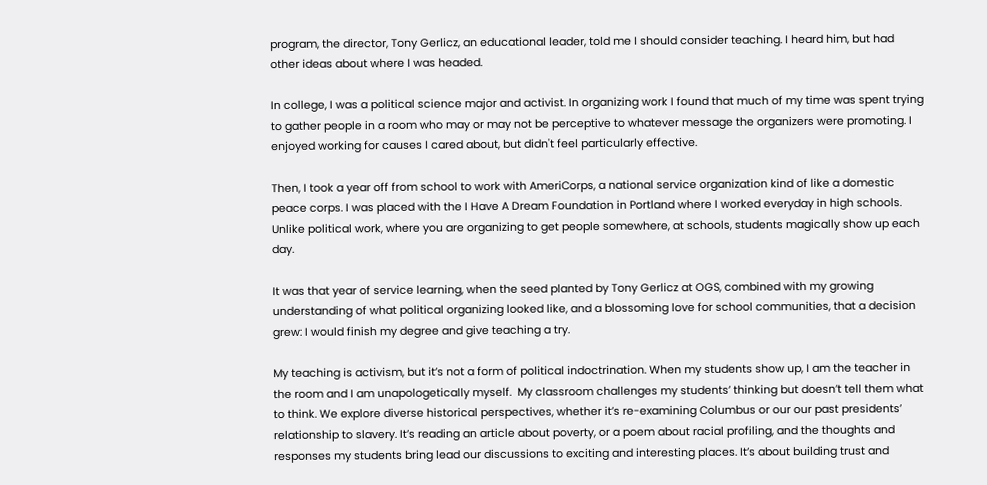program, the director, Tony Gerlicz, an educational leader, told me I should consider teaching. I heard him, but had other ideas about where I was headed.

In college, I was a political science major and activist. In organizing work I found that much of my time was spent trying to gather people in a room who may or may not be perceptive to whatever message the organizers were promoting. I enjoyed working for causes I cared about, but didn't feel particularly effective.

Then, I took a year off from school to work with AmeriCorps, a national service organization kind of like a domestic peace corps. I was placed with the I Have A Dream Foundation in Portland where I worked everyday in high schools. Unlike political work, where you are organizing to get people somewhere, at schools, students magically show up each day.

It was that year of service learning, when the seed planted by Tony Gerlicz at OGS, combined with my growing understanding of what political organizing looked like, and a blossoming love for school communities, that a decision grew: I would finish my degree and give teaching a try.

My teaching is activism, but it’s not a form of political indoctrination. When my students show up, I am the teacher in the room and I am unapologetically myself.  My classroom challenges my students’ thinking but doesn’t tell them what to think. We explore diverse historical perspectives, whether it’s re-examining Columbus or our our past presidents’ relationship to slavery. It’s reading an article about poverty, or a poem about racial profiling, and the thoughts and responses my students bring lead our discussions to exciting and interesting places. It’s about building trust and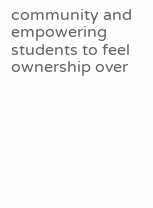community and empowering students to feel ownership over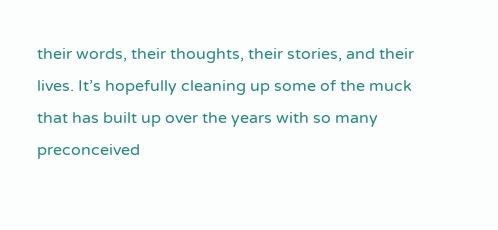their words, their thoughts, their stories, and their lives. It’s hopefully cleaning up some of the muck that has built up over the years with so many preconceived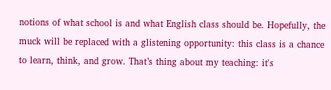notions of what school is and what English class should be. Hopefully, the muck will be replaced with a glistening opportunity: this class is a chance to learn, think, and grow. That’s thing about my teaching: it's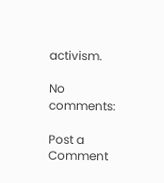activism.

No comments:

Post a Comment